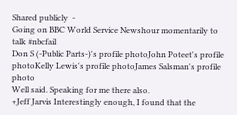Shared publicly  -
Going on BBC World Service Newshour momentarily to talk #nbcfail
Don S (-Public Parts-)'s profile photoJohn Poteet's profile photoKelly Lewis's profile photoJames Salsman's profile photo
Well said. Speaking for me there also.
+Jeff Jarvis Interestingly enough, I found that the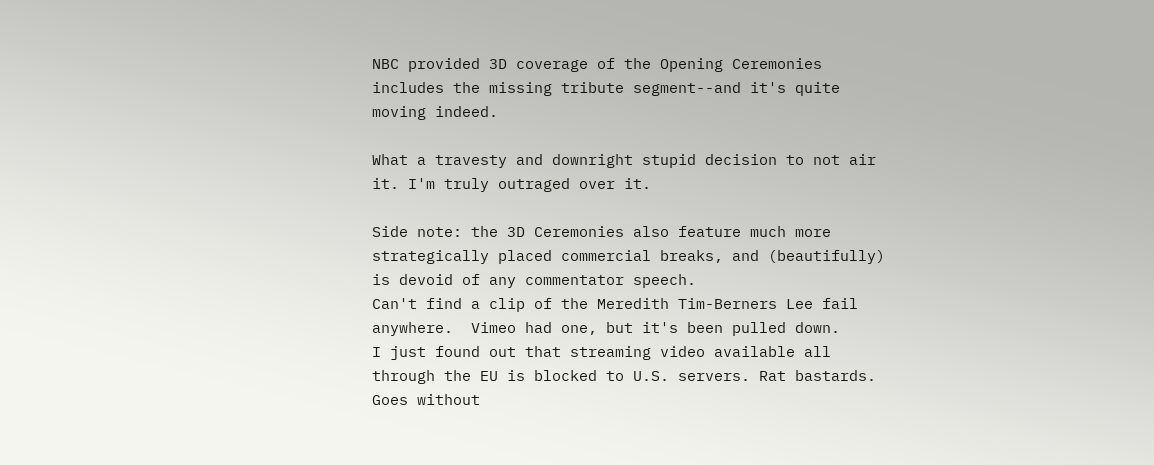NBC provided 3D coverage of the Opening Ceremonies includes the missing tribute segment--and it's quite moving indeed.

What a travesty and downright stupid decision to not air it. I'm truly outraged over it.

Side note: the 3D Ceremonies also feature much more strategically placed commercial breaks, and (beautifully) is devoid of any commentator speech.
Can't find a clip of the Meredith Tim-Berners Lee fail anywhere.  Vimeo had one, but it's been pulled down.
I just found out that streaming video available all through the EU is blocked to U.S. servers. Rat bastards.
Goes without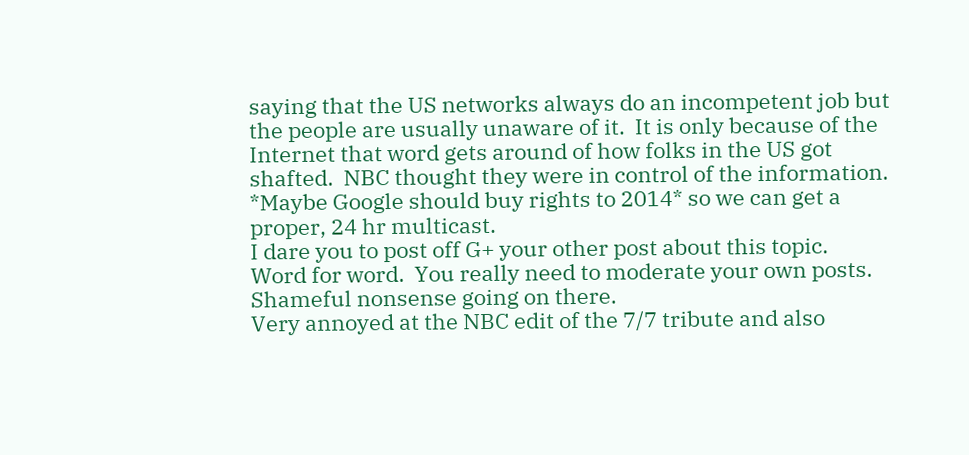saying that the US networks always do an incompetent job but the people are usually unaware of it.  It is only because of the Internet that word gets around of how folks in the US got shafted.  NBC thought they were in control of the information.   *Maybe Google should buy rights to 2014* so we can get a proper, 24 hr multicast.
I dare you to post off G+ your other post about this topic.  Word for word.  You really need to moderate your own posts.  Shameful nonsense going on there.
Very annoyed at the NBC edit of the 7/7 tribute and also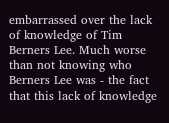embarrassed over the lack of knowledge of Tim Berners Lee. Much worse than not knowing who Berners Lee was - the fact that this lack of knowledge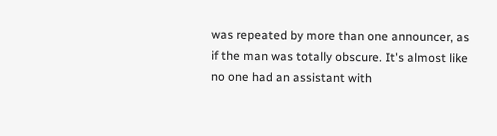was repeated by more than one announcer, as if the man was totally obscure. It's almost like no one had an assistant with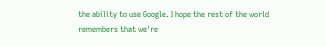the ability to use Google. I hope the rest of the world remembers that we're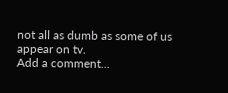not all as dumb as some of us appear on tv.
Add a comment...